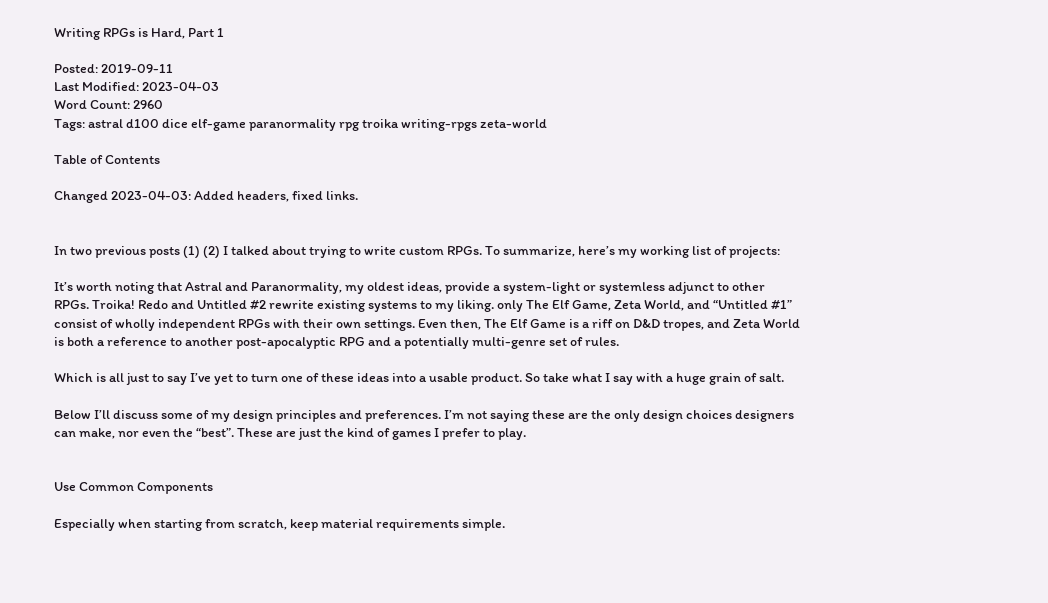Writing RPGs is Hard, Part 1

Posted: 2019-09-11
Last Modified: 2023-04-03
Word Count: 2960
Tags: astral d100 dice elf-game paranormality rpg troika writing-rpgs zeta-world

Table of Contents

Changed 2023-04-03: Added headers, fixed links.


In two previous posts (1) (2) I talked about trying to write custom RPGs. To summarize, here’s my working list of projects:

It’s worth noting that Astral and Paranormality, my oldest ideas, provide a system-light or systemless adjunct to other RPGs. Troika! Redo and Untitled #2 rewrite existing systems to my liking. only The Elf Game, Zeta World, and “Untitled #1” consist of wholly independent RPGs with their own settings. Even then, The Elf Game is a riff on D&D tropes, and Zeta World is both a reference to another post-apocalyptic RPG and a potentially multi-genre set of rules.

Which is all just to say I’ve yet to turn one of these ideas into a usable product. So take what I say with a huge grain of salt.

Below I’ll discuss some of my design principles and preferences. I’m not saying these are the only design choices designers can make, nor even the “best”. These are just the kind of games I prefer to play.


Use Common Components

Especially when starting from scratch, keep material requirements simple.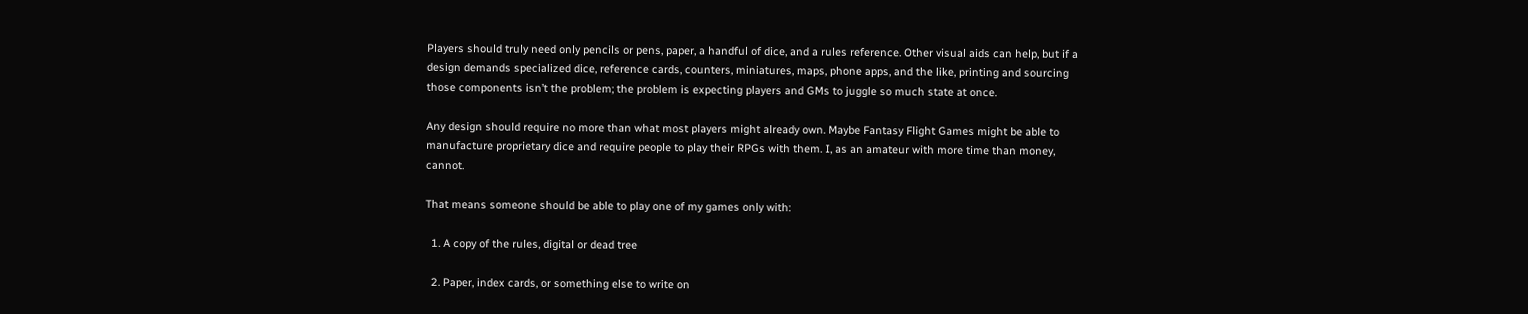Players should truly need only pencils or pens, paper, a handful of dice, and a rules reference. Other visual aids can help, but if a design demands specialized dice, reference cards, counters, miniatures, maps, phone apps, and the like, printing and sourcing those components isn’t the problem; the problem is expecting players and GMs to juggle so much state at once.

Any design should require no more than what most players might already own. Maybe Fantasy Flight Games might be able to manufacture proprietary dice and require people to play their RPGs with them. I, as an amateur with more time than money, cannot.

That means someone should be able to play one of my games only with:

  1. A copy of the rules, digital or dead tree

  2. Paper, index cards, or something else to write on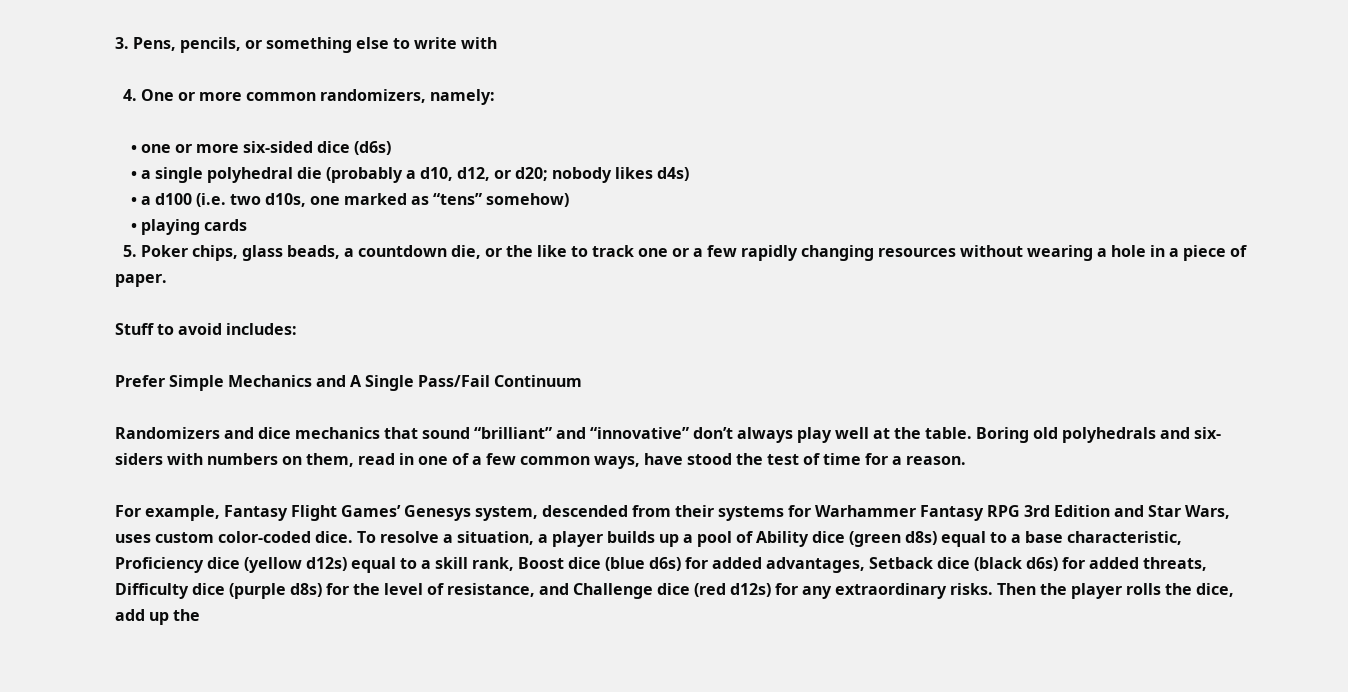3. Pens, pencils, or something else to write with

  4. One or more common randomizers, namely:

    • one or more six-sided dice (d6s)
    • a single polyhedral die (probably a d10, d12, or d20; nobody likes d4s)
    • a d100 (i.e. two d10s, one marked as “tens” somehow)
    • playing cards
  5. Poker chips, glass beads, a countdown die, or the like to track one or a few rapidly changing resources without wearing a hole in a piece of paper.

Stuff to avoid includes:

Prefer Simple Mechanics and A Single Pass/Fail Continuum

Randomizers and dice mechanics that sound “brilliant” and “innovative” don’t always play well at the table. Boring old polyhedrals and six-siders with numbers on them, read in one of a few common ways, have stood the test of time for a reason.

For example, Fantasy Flight Games’ Genesys system, descended from their systems for Warhammer Fantasy RPG 3rd Edition and Star Wars, uses custom color-coded dice. To resolve a situation, a player builds up a pool of Ability dice (green d8s) equal to a base characteristic, Proficiency dice (yellow d12s) equal to a skill rank, Boost dice (blue d6s) for added advantages, Setback dice (black d6s) for added threats, Difficulty dice (purple d8s) for the level of resistance, and Challenge dice (red d12s) for any extraordinary risks. Then the player rolls the dice, add up the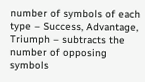number of symbols of each type – Success, Advantage, Triumph – subtracts the number of opposing symbols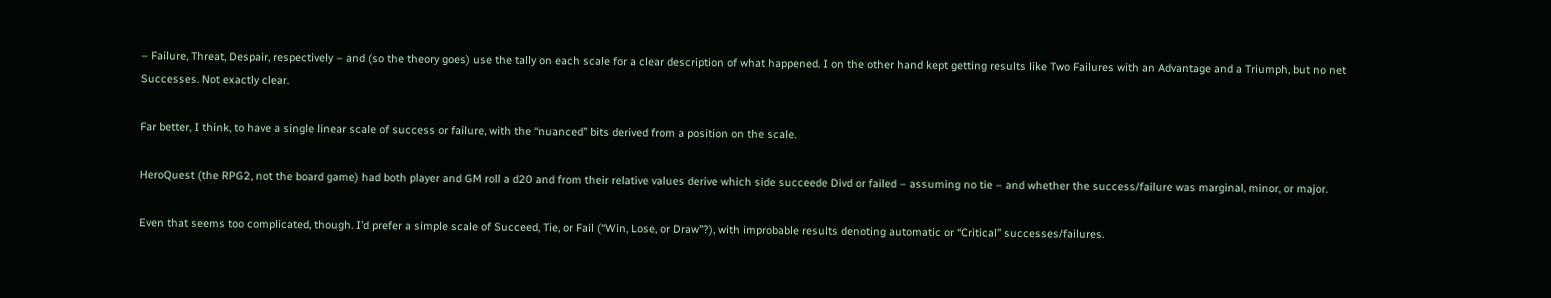– Failure, Threat, Despair, respectively – and (so the theory goes) use the tally on each scale for a clear description of what happened. I on the other hand kept getting results like Two Failures with an Advantage and a Triumph, but no net Successes. Not exactly clear.

Far better, I think, to have a single linear scale of success or failure, with the “nuanced” bits derived from a position on the scale.

HeroQuest (the RPG2, not the board game) had both player and GM roll a d20 and from their relative values derive which side succeede Divd or failed – assuming no tie – and whether the success/failure was marginal, minor, or major.

Even that seems too complicated, though. I’d prefer a simple scale of Succeed, Tie, or Fail (“Win, Lose, or Draw”?), with improbable results denoting automatic or “Critical” successes/failures.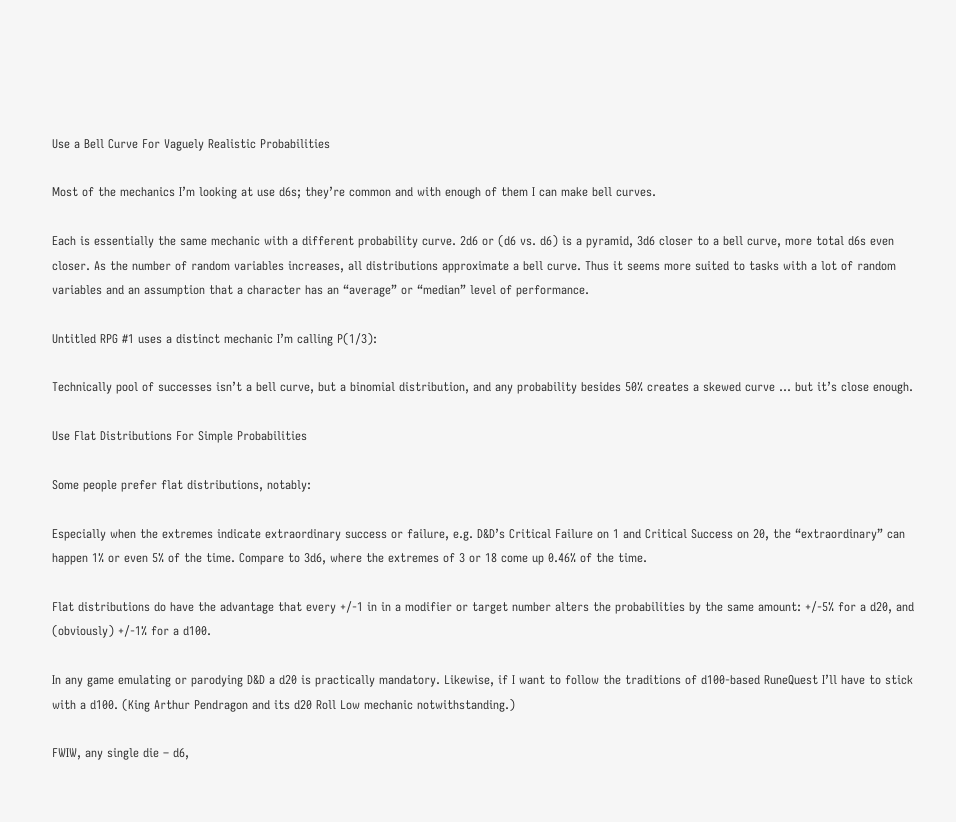Use a Bell Curve For Vaguely Realistic Probabilities

Most of the mechanics I’m looking at use d6s; they’re common and with enough of them I can make bell curves.

Each is essentially the same mechanic with a different probability curve. 2d6 or (d6 vs. d6) is a pyramid, 3d6 closer to a bell curve, more total d6s even closer. As the number of random variables increases, all distributions approximate a bell curve. Thus it seems more suited to tasks with a lot of random variables and an assumption that a character has an “average” or “median” level of performance.

Untitled RPG #1 uses a distinct mechanic I’m calling P(1/3):

Technically pool of successes isn’t a bell curve, but a binomial distribution, and any probability besides 50% creates a skewed curve … but it’s close enough.

Use Flat Distributions For Simple Probabilities

Some people prefer flat distributions, notably:

Especially when the extremes indicate extraordinary success or failure, e.g. D&D’s Critical Failure on 1 and Critical Success on 20, the “extraordinary” can happen 1% or even 5% of the time. Compare to 3d6, where the extremes of 3 or 18 come up 0.46% of the time.

Flat distributions do have the advantage that every +/-1 in in a modifier or target number alters the probabilities by the same amount: +/-5% for a d20, and (obviously) +/-1% for a d100.

In any game emulating or parodying D&D a d20 is practically mandatory. Likewise, if I want to follow the traditions of d100-based RuneQuest I’ll have to stick with a d100. (King Arthur Pendragon and its d20 Roll Low mechanic notwithstanding.)

FWIW, any single die – d6,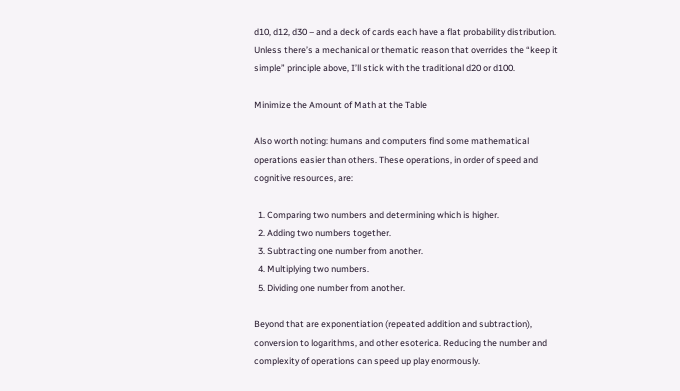d10, d12, d30 – and a deck of cards each have a flat probability distribution. Unless there’s a mechanical or thematic reason that overrides the “keep it simple” principle above, I’ll stick with the traditional d20 or d100.

Minimize the Amount of Math at the Table

Also worth noting: humans and computers find some mathematical operations easier than others. These operations, in order of speed and cognitive resources, are:

  1. Comparing two numbers and determining which is higher.
  2. Adding two numbers together.
  3. Subtracting one number from another.
  4. Multiplying two numbers.
  5. Dividing one number from another.

Beyond that are exponentiation (repeated addition and subtraction), conversion to logarithms, and other esoterica. Reducing the number and complexity of operations can speed up play enormously.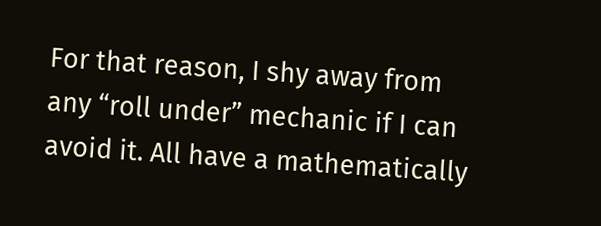For that reason, I shy away from any “roll under” mechanic if I can avoid it. All have a mathematically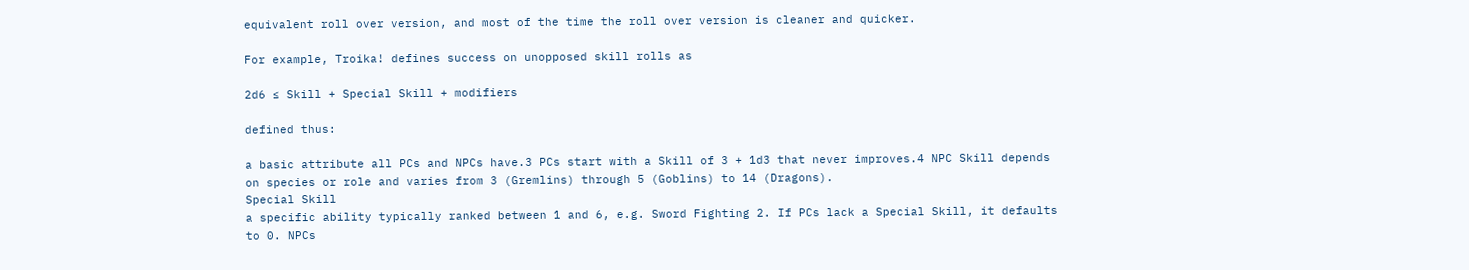equivalent roll over version, and most of the time the roll over version is cleaner and quicker.

For example, Troika! defines success on unopposed skill rolls as

2d6 ≤ Skill + Special Skill + modifiers

defined thus:

a basic attribute all PCs and NPCs have.3 PCs start with a Skill of 3 + 1d3 that never improves.4 NPC Skill depends on species or role and varies from 3 (Gremlins) through 5 (Goblins) to 14 (Dragons).
Special Skill
a specific ability typically ranked between 1 and 6, e.g. Sword Fighting 2. If PCs lack a Special Skill, it defaults to 0. NPCs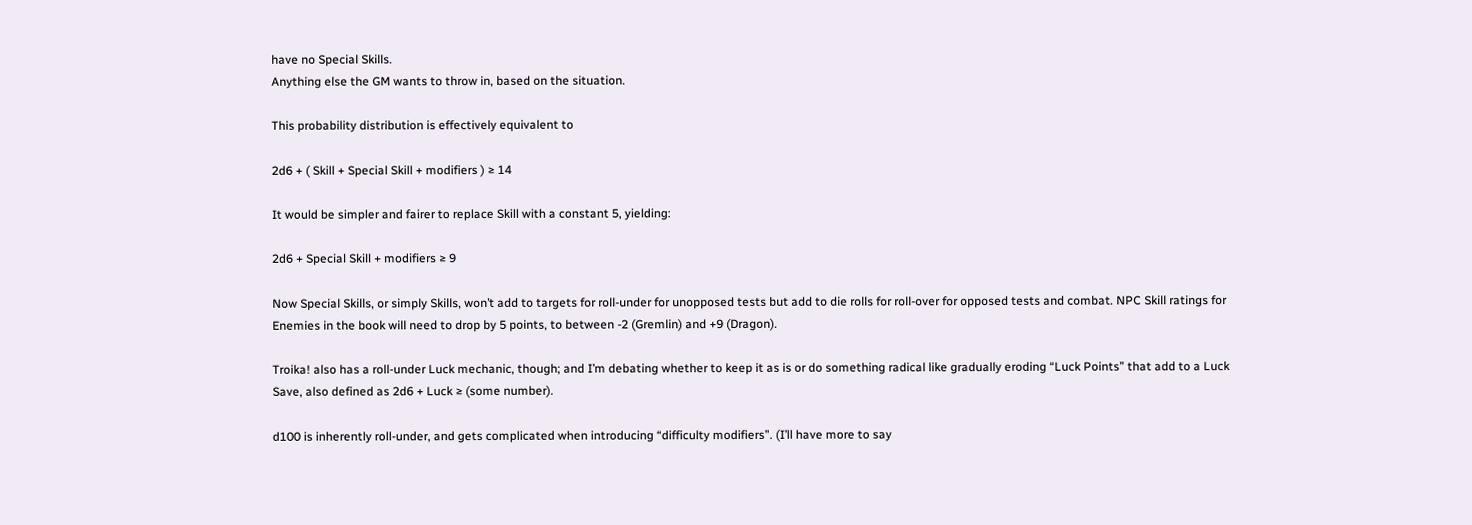have no Special Skills.
Anything else the GM wants to throw in, based on the situation.

This probability distribution is effectively equivalent to

2d6 + ( Skill + Special Skill + modifiers ) ≥ 14

It would be simpler and fairer to replace Skill with a constant 5, yielding:

2d6 + Special Skill + modifiers ≥ 9

Now Special Skills, or simply Skills, won’t add to targets for roll-under for unopposed tests but add to die rolls for roll-over for opposed tests and combat. NPC Skill ratings for Enemies in the book will need to drop by 5 points, to between -2 (Gremlin) and +9 (Dragon).

Troika! also has a roll-under Luck mechanic, though; and I’m debating whether to keep it as is or do something radical like gradually eroding “Luck Points” that add to a Luck Save, also defined as 2d6 + Luck ≥ (some number).

d100 is inherently roll-under, and gets complicated when introducing “difficulty modifiers”. (I’ll have more to say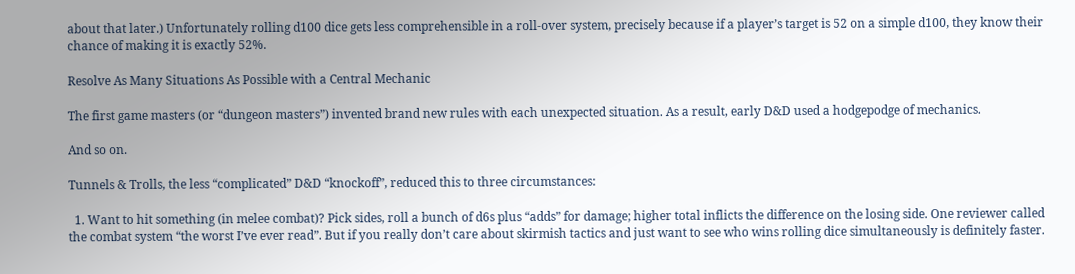about that later.) Unfortunately rolling d100 dice gets less comprehensible in a roll-over system, precisely because if a player’s target is 52 on a simple d100, they know their chance of making it is exactly 52%.

Resolve As Many Situations As Possible with a Central Mechanic

The first game masters (or “dungeon masters”) invented brand new rules with each unexpected situation. As a result, early D&D used a hodgepodge of mechanics.

And so on.

Tunnels & Trolls, the less “complicated” D&D “knockoff”, reduced this to three circumstances:

  1. Want to hit something (in melee combat)? Pick sides, roll a bunch of d6s plus “adds” for damage; higher total inflicts the difference on the losing side. One reviewer called the combat system “the worst I’ve ever read”. But if you really don’t care about skirmish tactics and just want to see who wins rolling dice simultaneously is definitely faster.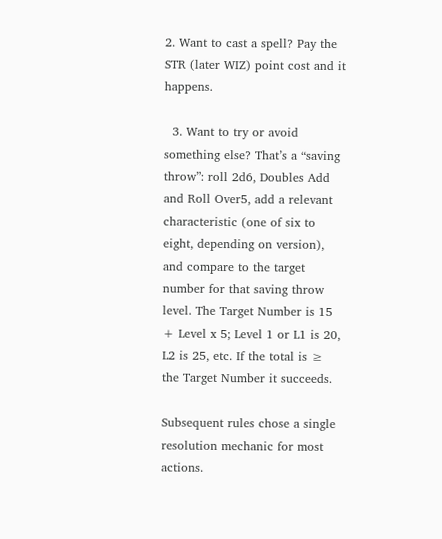2. Want to cast a spell? Pay the STR (later WIZ) point cost and it happens.

  3. Want to try or avoid something else? That’s a “saving throw”: roll 2d6, Doubles Add and Roll Over5, add a relevant characteristic (one of six to eight, depending on version), and compare to the target number for that saving throw level. The Target Number is 15 + Level x 5; Level 1 or L1 is 20, L2 is 25, etc. If the total is ≥ the Target Number it succeeds.

Subsequent rules chose a single resolution mechanic for most actions.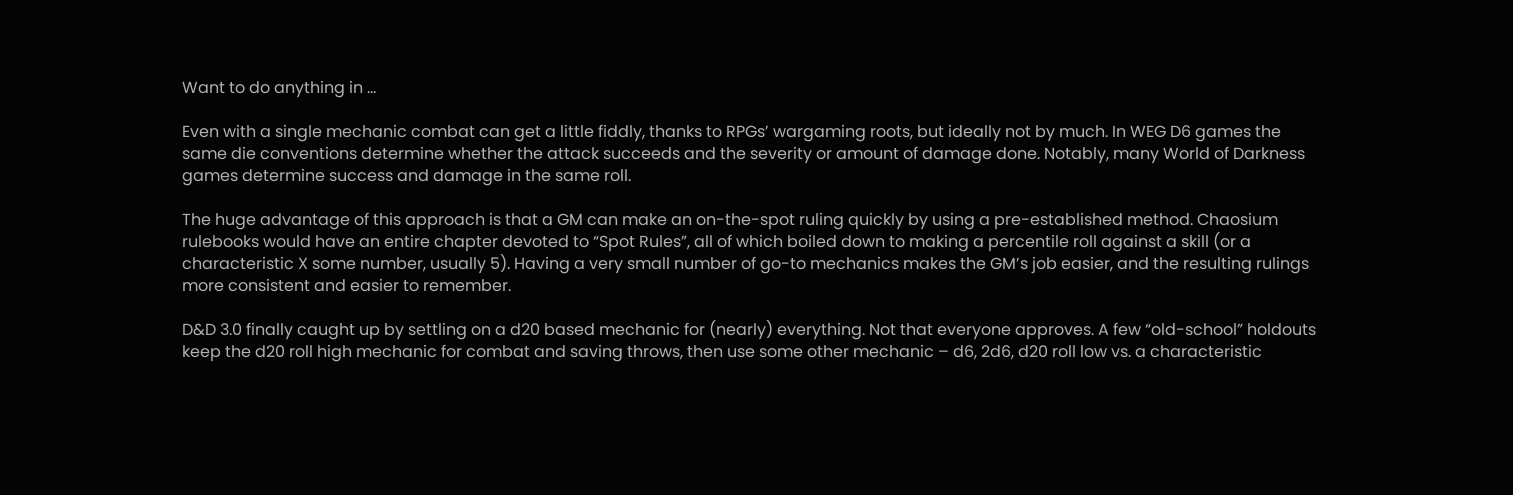Want to do anything in …

Even with a single mechanic combat can get a little fiddly, thanks to RPGs’ wargaming roots, but ideally not by much. In WEG D6 games the same die conventions determine whether the attack succeeds and the severity or amount of damage done. Notably, many World of Darkness games determine success and damage in the same roll.

The huge advantage of this approach is that a GM can make an on-the-spot ruling quickly by using a pre-established method. Chaosium rulebooks would have an entire chapter devoted to “Spot Rules”, all of which boiled down to making a percentile roll against a skill (or a characteristic X some number, usually 5). Having a very small number of go-to mechanics makes the GM’s job easier, and the resulting rulings more consistent and easier to remember.

D&D 3.0 finally caught up by settling on a d20 based mechanic for (nearly) everything. Not that everyone approves. A few “old-school” holdouts keep the d20 roll high mechanic for combat and saving throws, then use some other mechanic – d6, 2d6, d20 roll low vs. a characteristic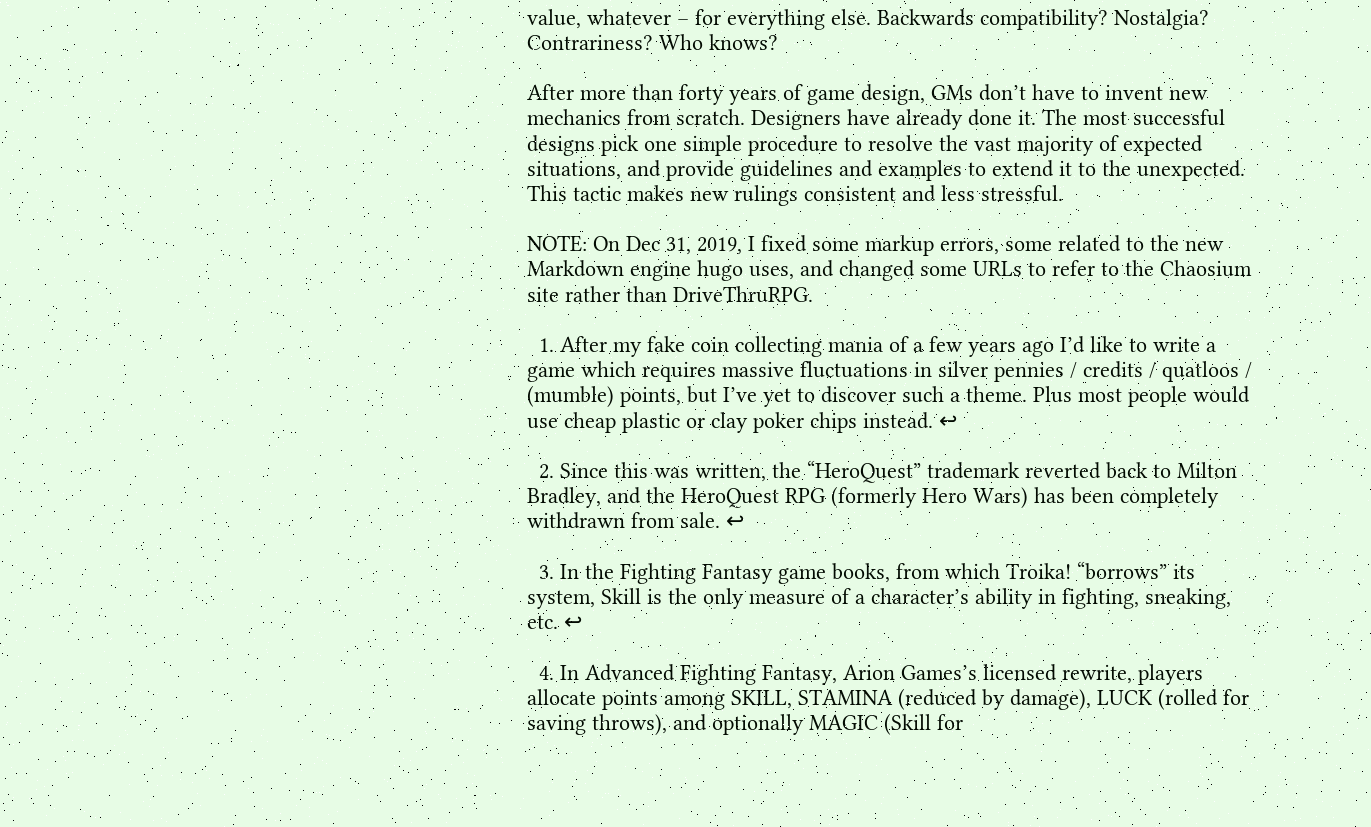value, whatever – for everything else. Backwards compatibility? Nostalgia? Contrariness? Who knows?

After more than forty years of game design, GMs don’t have to invent new mechanics from scratch. Designers have already done it. The most successful designs pick one simple procedure to resolve the vast majority of expected situations, and provide guidelines and examples to extend it to the unexpected. This tactic makes new rulings consistent and less stressful.

NOTE: On Dec 31, 2019, I fixed some markup errors, some related to the new Markdown engine hugo uses, and changed some URLs to refer to the Chaosium site rather than DriveThruRPG.

  1. After my fake coin collecting mania of a few years ago I’d like to write a game which requires massive fluctuations in silver pennies / credits / quatloos / (mumble) points, but I’ve yet to discover such a theme. Plus most people would use cheap plastic or clay poker chips instead. ↩

  2. Since this was written, the “HeroQuest” trademark reverted back to Milton Bradley, and the HeroQuest RPG (formerly Hero Wars) has been completely withdrawn from sale. ↩

  3. In the Fighting Fantasy game books, from which Troika! “borrows” its system, Skill is the only measure of a character’s ability in fighting, sneaking, etc. ↩

  4. In Advanced Fighting Fantasy, Arion Games’s licensed rewrite, players allocate points among SKILL, STAMINA (reduced by damage), LUCK (rolled for saving throws), and optionally MAGIC (Skill for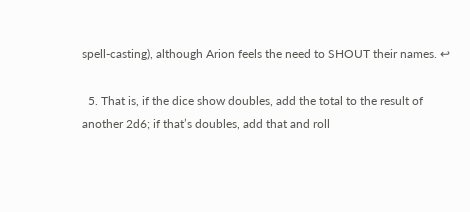spell-casting), although Arion feels the need to SHOUT their names. ↩

  5. That is, if the dice show doubles, add the total to the result of another 2d6; if that’s doubles, add that and roll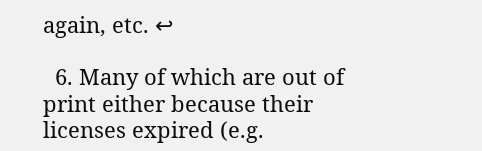again, etc. ↩

  6. Many of which are out of print either because their licenses expired (e.g.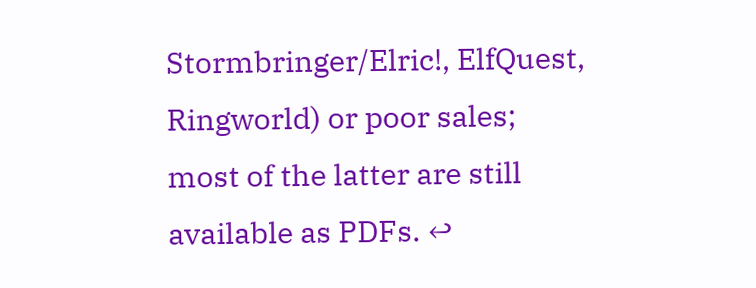Stormbringer/Elric!, ElfQuest, Ringworld) or poor sales; most of the latter are still available as PDFs. ↩